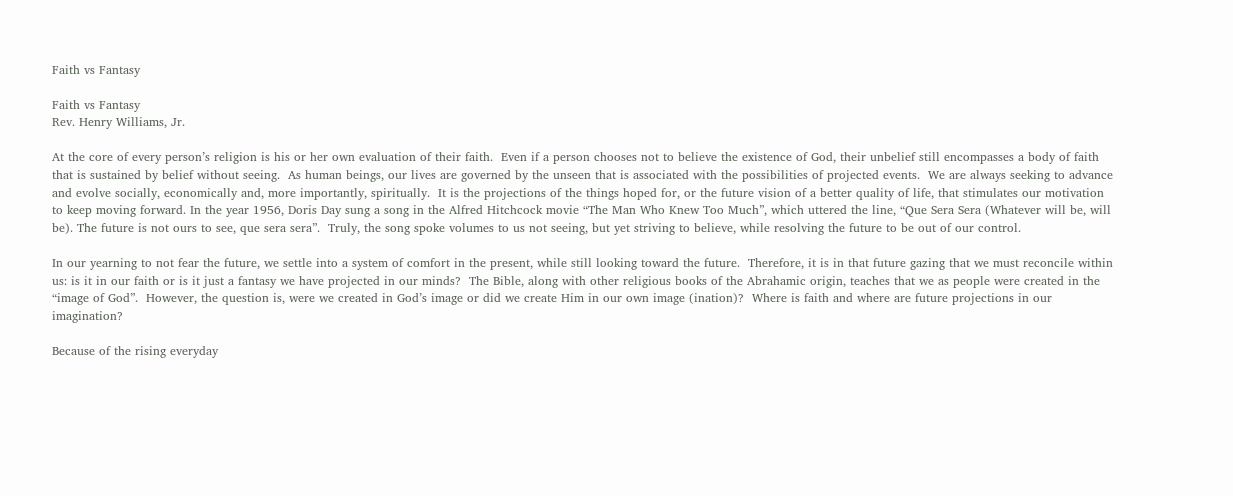Faith vs Fantasy

Faith vs Fantasy
Rev. Henry Williams, Jr.

At the core of every person’s religion is his or her own evaluation of their faith.  Even if a person chooses not to believe the existence of God, their unbelief still encompasses a body of faith that is sustained by belief without seeing.  As human beings, our lives are governed by the unseen that is associated with the possibilities of projected events.  We are always seeking to advance and evolve socially, economically and, more importantly, spiritually.  It is the projections of the things hoped for, or the future vision of a better quality of life, that stimulates our motivation to keep moving forward. In the year 1956, Doris Day sung a song in the Alfred Hitchcock movie “The Man Who Knew Too Much”, which uttered the line, “Que Sera Sera (Whatever will be, will be). The future is not ours to see, que sera sera”.  Truly, the song spoke volumes to us not seeing, but yet striving to believe, while resolving the future to be out of our control.

In our yearning to not fear the future, we settle into a system of comfort in the present, while still looking toward the future.  Therefore, it is in that future gazing that we must reconcile within us: is it in our faith or is it just a fantasy we have projected in our minds?  The Bible, along with other religious books of the Abrahamic origin, teaches that we as people were created in the “image of God”.  However, the question is, were we created in God’s image or did we create Him in our own image (ination)?  Where is faith and where are future projections in our imagination?

Because of the rising everyday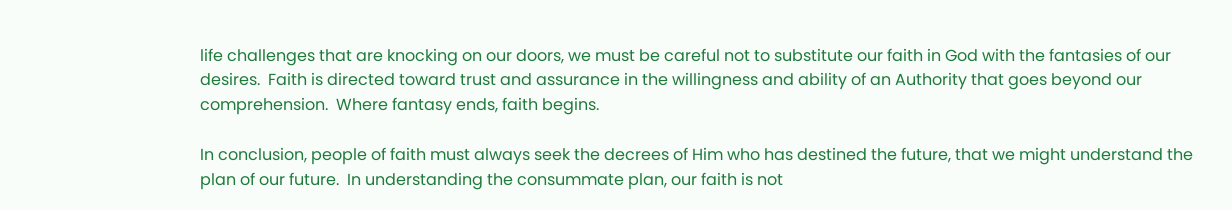life challenges that are knocking on our doors, we must be careful not to substitute our faith in God with the fantasies of our desires.  Faith is directed toward trust and assurance in the willingness and ability of an Authority that goes beyond our comprehension.  Where fantasy ends, faith begins.

In conclusion, people of faith must always seek the decrees of Him who has destined the future, that we might understand the plan of our future.  In understanding the consummate plan, our faith is not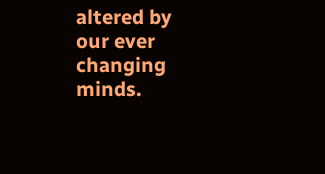altered by our ever changing minds.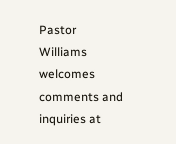Pastor Williams welcomes comments and inquiries at